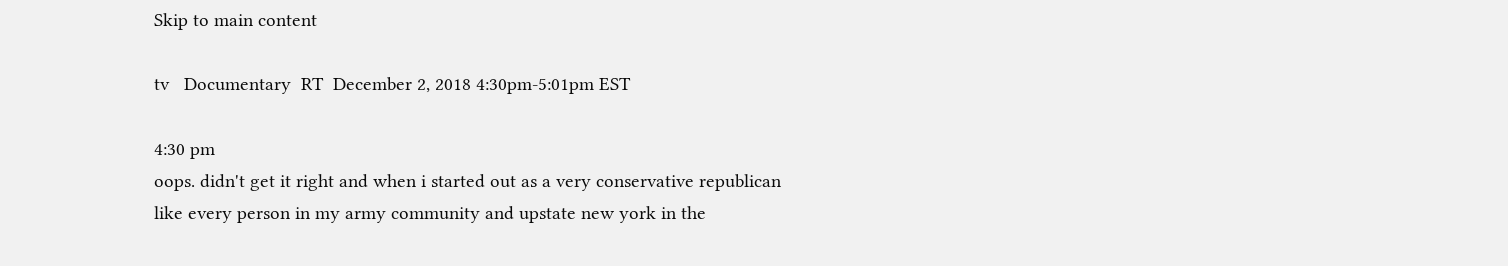Skip to main content

tv   Documentary  RT  December 2, 2018 4:30pm-5:01pm EST

4:30 pm
oops. didn't get it right and when i started out as a very conservative republican like every person in my army community and upstate new york in the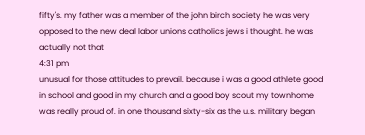fifty's. my father was a member of the john birch society he was very opposed to the new deal labor unions catholics jews i thought. he was actually not that
4:31 pm
unusual for those attitudes to prevail. because i was a good athlete good in school and good in my church and a good boy scout my townhome was really proud of. in one thousand sixty-six as the u.s. military began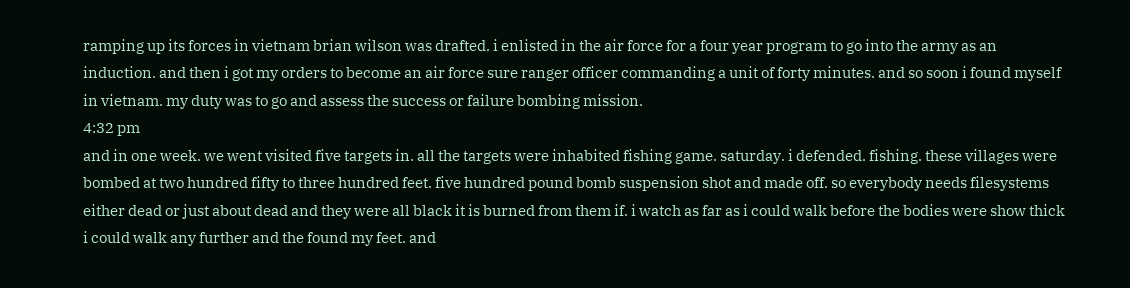ramping up its forces in vietnam brian wilson was drafted. i enlisted in the air force for a four year program to go into the army as an induction. and then i got my orders to become an air force sure ranger officer commanding a unit of forty minutes. and so soon i found myself in vietnam. my duty was to go and assess the success or failure bombing mission.
4:32 pm
and in one week. we went visited five targets in. all the targets were inhabited fishing game. saturday. i defended. fishing. these villages were bombed at two hundred fifty to three hundred feet. five hundred pound bomb suspension shot and made off. so everybody needs filesystems either dead or just about dead and they were all black it is burned from them if. i watch as far as i could walk before the bodies were show thick i could walk any further and the found my feet. and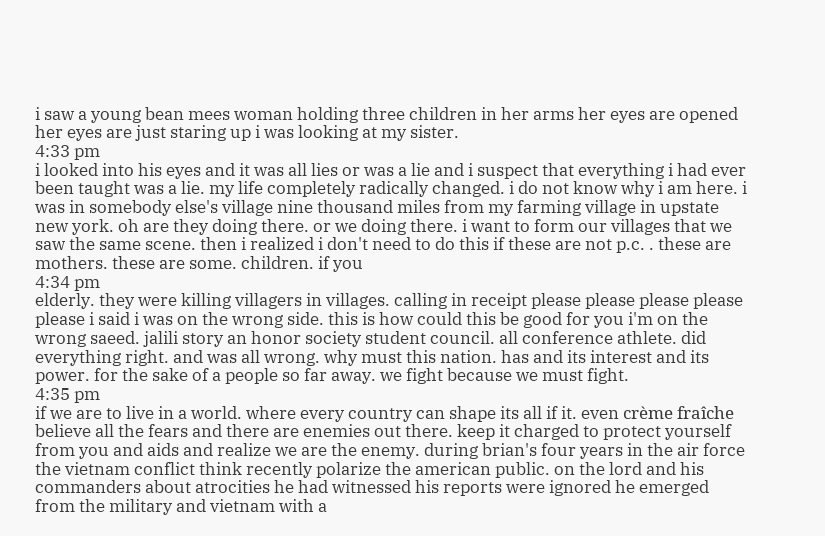i saw a young bean mees woman holding three children in her arms her eyes are opened her eyes are just staring up i was looking at my sister.
4:33 pm
i looked into his eyes and it was all lies or was a lie and i suspect that everything i had ever been taught was a lie. my life completely radically changed. i do not know why i am here. i was in somebody else's village nine thousand miles from my farming village in upstate new york. oh are they doing there. or we doing there. i want to form our villages that we saw the same scene. then i realized i don't need to do this if these are not p.c. . these are mothers. these are some. children. if you
4:34 pm
elderly. they were killing villagers in villages. calling in receipt please please please please please i said i was on the wrong side. this is how could this be good for you i'm on the wrong saeed. jalili story an honor society student council. all conference athlete. did everything right. and was all wrong. why must this nation. has and its interest and its power. for the sake of a people so far away. we fight because we must fight.
4:35 pm
if we are to live in a world. where every country can shape its all if it. even crème fraîche believe all the fears and there are enemies out there. keep it charged to protect yourself from you and aids and realize we are the enemy. during brian's four years in the air force the vietnam conflict think recently polarize the american public. on the lord and his commanders about atrocities he had witnessed his reports were ignored he emerged from the military and vietnam with a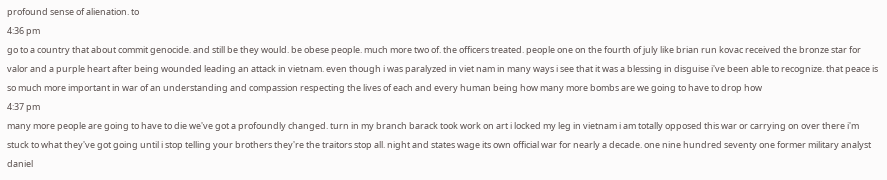profound sense of alienation. to
4:36 pm
go to a country that about commit genocide. and still be they would. be obese people. much more two of. the officers treated. people one on the fourth of july like brian run kovac received the bronze star for valor and a purple heart after being wounded leading an attack in vietnam. even though i was paralyzed in viet nam in many ways i see that it was a blessing in disguise i've been able to recognize. that peace is so much more important in war of an understanding and compassion respecting the lives of each and every human being how many more bombs are we going to have to drop how
4:37 pm
many more people are going to have to die we've got a profoundly changed. turn in my branch barack took work on art i locked my leg in vietnam i am totally opposed this war or carrying on over there i'm stuck to what they've got going until i stop telling your brothers they're the traitors stop all. night and states wage its own official war for nearly a decade. one nine hundred seventy one former military analyst daniel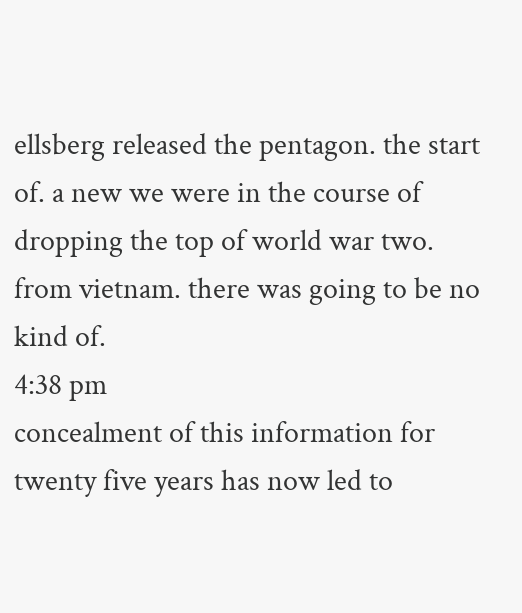ellsberg released the pentagon. the start of. a new we were in the course of dropping the top of world war two. from vietnam. there was going to be no kind of.
4:38 pm
concealment of this information for twenty five years has now led to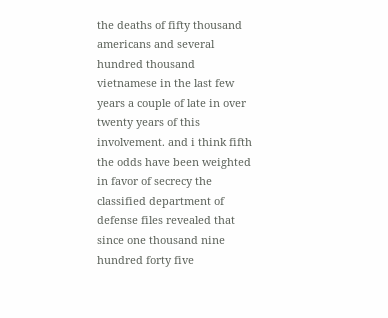the deaths of fifty thousand americans and several hundred thousand vietnamese in the last few years a couple of late in over twenty years of this involvement. and i think fifth the odds have been weighted in favor of secrecy the classified department of defense files revealed that since one thousand nine hundred forty five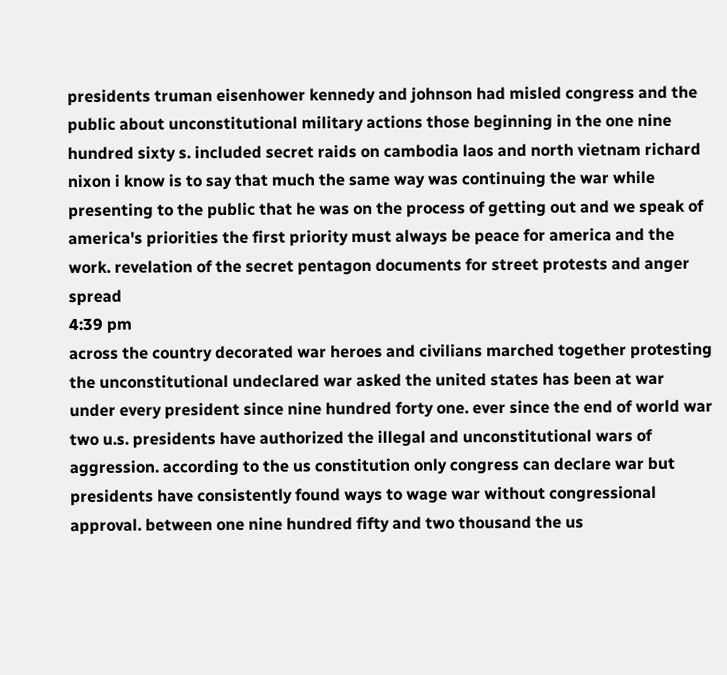presidents truman eisenhower kennedy and johnson had misled congress and the public about unconstitutional military actions those beginning in the one nine hundred sixty s. included secret raids on cambodia laos and north vietnam richard nixon i know is to say that much the same way was continuing the war while presenting to the public that he was on the process of getting out and we speak of america's priorities the first priority must always be peace for america and the work. revelation of the secret pentagon documents for street protests and anger spread
4:39 pm
across the country decorated war heroes and civilians marched together protesting the unconstitutional undeclared war asked the united states has been at war under every president since nine hundred forty one. ever since the end of world war two u.s. presidents have authorized the illegal and unconstitutional wars of aggression. according to the us constitution only congress can declare war but presidents have consistently found ways to wage war without congressional approval. between one nine hundred fifty and two thousand the us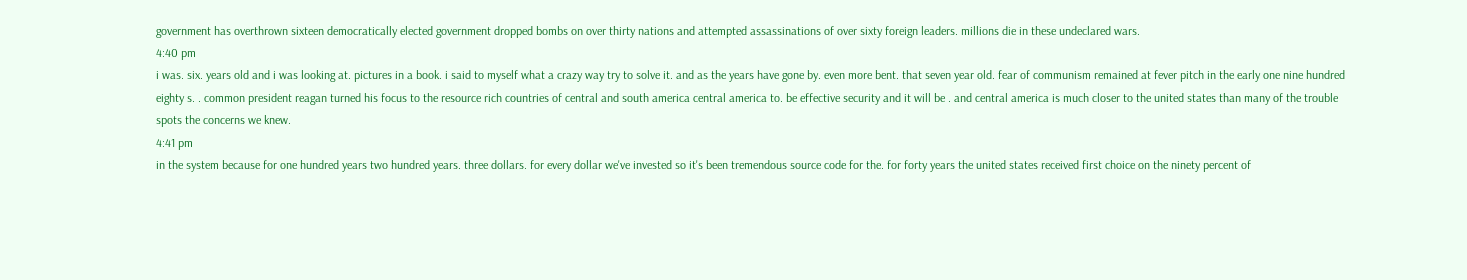government has overthrown sixteen democratically elected government dropped bombs on over thirty nations and attempted assassinations of over sixty foreign leaders. millions die in these undeclared wars.
4:40 pm
i was. six. years old and i was looking at. pictures in a book. i said to myself what a crazy way try to solve it. and as the years have gone by. even more bent. that seven year old. fear of communism remained at fever pitch in the early one nine hundred eighty s. . common president reagan turned his focus to the resource rich countries of central and south america central america to. be effective security and it will be . and central america is much closer to the united states than many of the trouble spots the concerns we knew.
4:41 pm
in the system because for one hundred years two hundred years. three dollars. for every dollar we've invested so it's been tremendous source code for the. for forty years the united states received first choice on the ninety percent of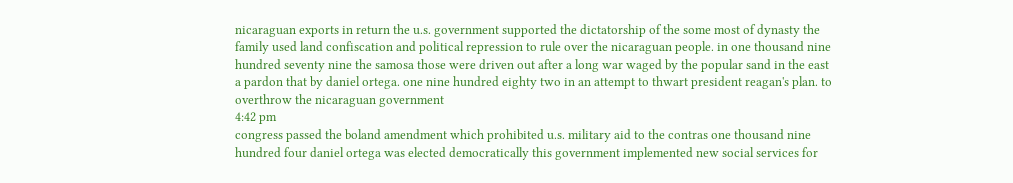nicaraguan exports in return the u.s. government supported the dictatorship of the some most of dynasty the family used land confiscation and political repression to rule over the nicaraguan people. in one thousand nine hundred seventy nine the samosa those were driven out after a long war waged by the popular sand in the east a pardon that by daniel ortega. one nine hundred eighty two in an attempt to thwart president reagan's plan. to overthrow the nicaraguan government
4:42 pm
congress passed the boland amendment which prohibited u.s. military aid to the contras one thousand nine hundred four daniel ortega was elected democratically this government implemented new social services for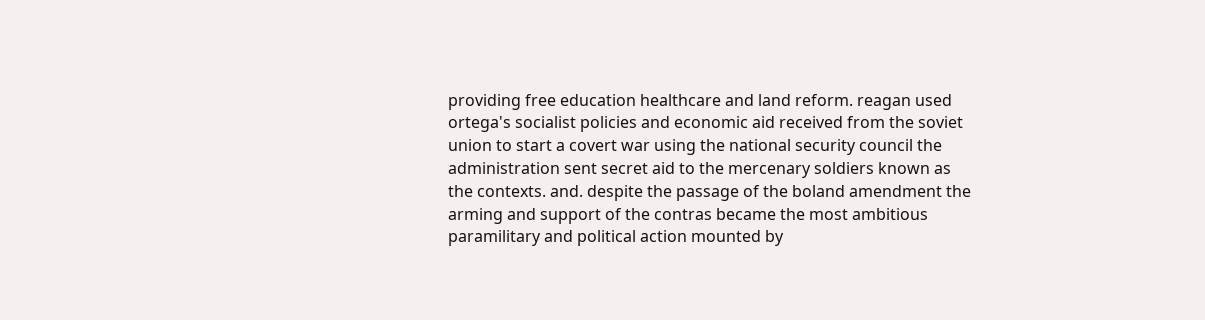providing free education healthcare and land reform. reagan used ortega's socialist policies and economic aid received from the soviet union to start a covert war using the national security council the administration sent secret aid to the mercenary soldiers known as the contexts. and. despite the passage of the boland amendment the arming and support of the contras became the most ambitious paramilitary and political action mounted by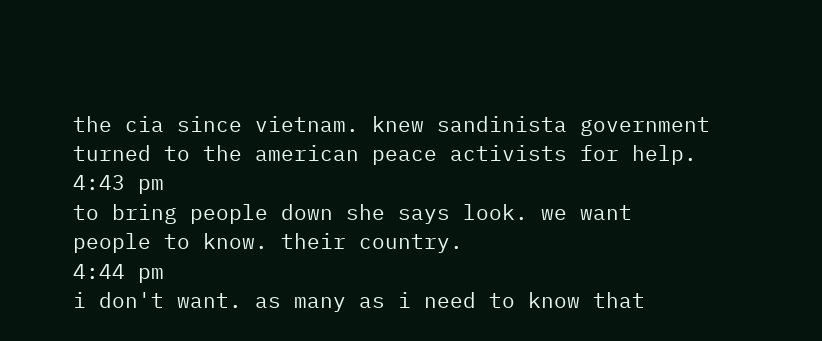the cia since vietnam. knew sandinista government turned to the american peace activists for help.
4:43 pm
to bring people down she says look. we want people to know. their country.
4:44 pm
i don't want. as many as i need to know that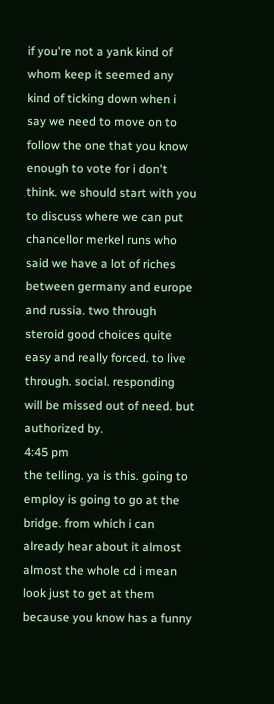if you're not a yank kind of whom keep it seemed any kind of ticking down when i say we need to move on to follow the one that you know enough to vote for i don't think. we should start with you to discuss where we can put chancellor merkel runs who said we have a lot of riches between germany and europe and russia. two through steroid good choices quite easy and really forced. to live through. social. responding will be missed out of need. but authorized by.
4:45 pm
the telling. ya is this. going to employ is going to go at the bridge. from which i can already hear about it almost almost the whole cd i mean look just to get at them because you know has a funny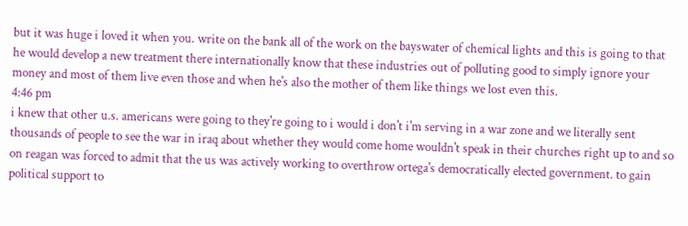but it was huge i loved it when you. write on the bank all of the work on the bayswater of chemical lights and this is going to that he would develop a new treatment there internationally know that these industries out of polluting good to simply ignore your money and most of them live even those and when he's also the mother of them like things we lost even this.
4:46 pm
i knew that other u.s. americans were going to they're going to i would i don't i'm serving in a war zone and we literally sent thousands of people to see the war in iraq about whether they would come home wouldn't speak in their churches right up to and so on reagan was forced to admit that the us was actively working to overthrow ortega's democratically elected government. to gain political support to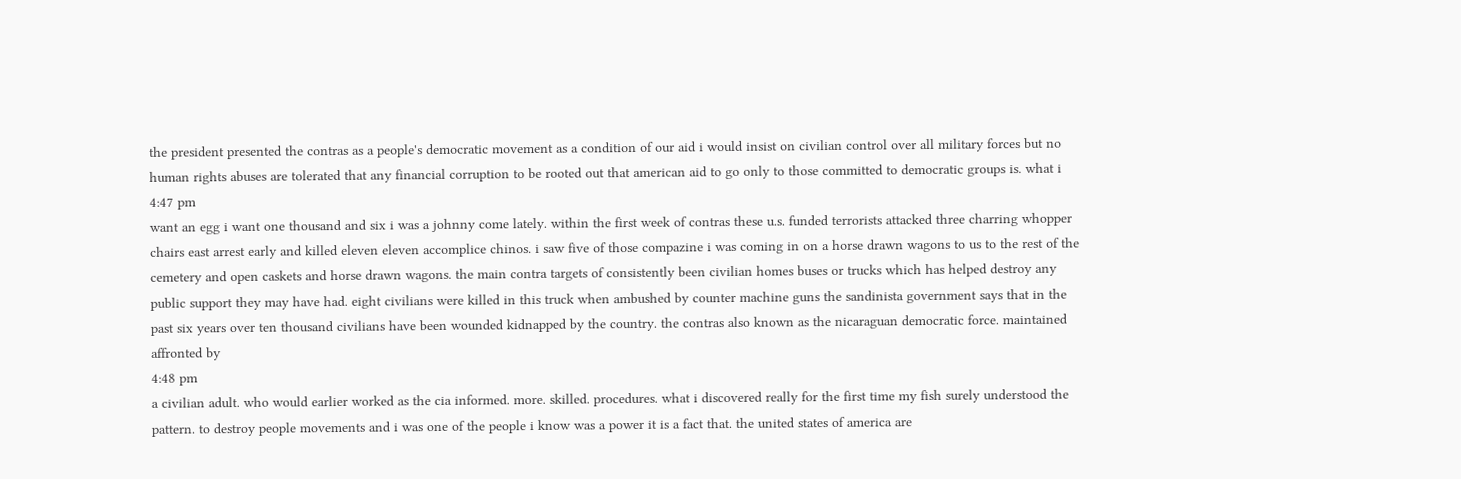the president presented the contras as a people's democratic movement as a condition of our aid i would insist on civilian control over all military forces but no human rights abuses are tolerated that any financial corruption to be rooted out that american aid to go only to those committed to democratic groups is. what i
4:47 pm
want an egg i want one thousand and six i was a johnny come lately. within the first week of contras these u.s. funded terrorists attacked three charring whopper chairs east arrest early and killed eleven eleven accomplice chinos. i saw five of those compazine i was coming in on a horse drawn wagons to us to the rest of the cemetery and open caskets and horse drawn wagons. the main contra targets of consistently been civilian homes buses or trucks which has helped destroy any public support they may have had. eight civilians were killed in this truck when ambushed by counter machine guns the sandinista government says that in the past six years over ten thousand civilians have been wounded kidnapped by the country. the contras also known as the nicaraguan democratic force. maintained affronted by
4:48 pm
a civilian adult. who would earlier worked as the cia informed. more. skilled. procedures. what i discovered really for the first time my fish surely understood the pattern. to destroy people movements and i was one of the people i know was a power it is a fact that. the united states of america are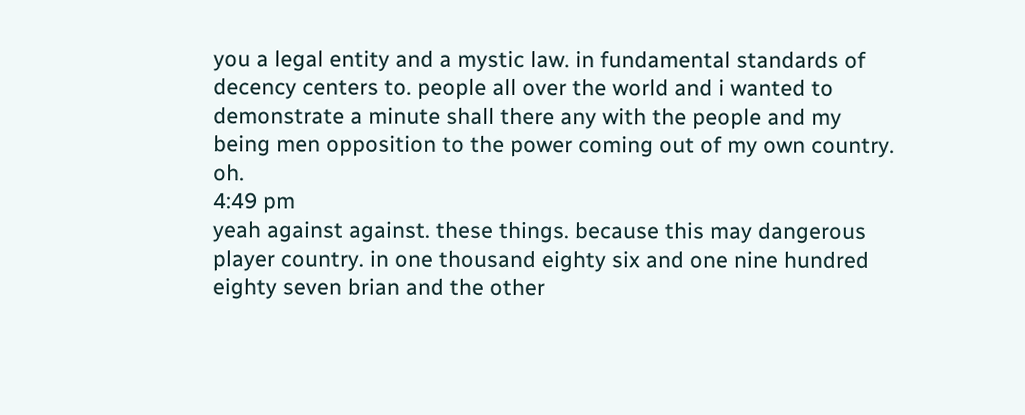you a legal entity and a mystic law. in fundamental standards of decency centers to. people all over the world and i wanted to demonstrate a minute shall there any with the people and my being men opposition to the power coming out of my own country. oh.
4:49 pm
yeah against against. these things. because this may dangerous player country. in one thousand eighty six and one nine hundred eighty seven brian and the other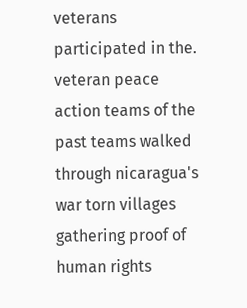veterans participated in the. veteran peace action teams of the past teams walked through nicaragua's war torn villages gathering proof of human rights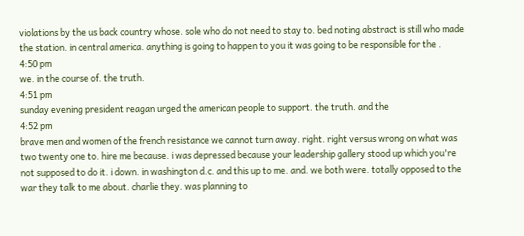violations by the us back country whose. sole who do not need to stay to. bed noting abstract is still who made the station. in central america. anything is going to happen to you it was going to be responsible for the .
4:50 pm
we. in the course of. the truth.
4:51 pm
sunday evening president reagan urged the american people to support. the truth. and the
4:52 pm
brave men and women of the french resistance we cannot turn away. right. right versus wrong on what was two twenty one to. hire me because. i was depressed because your leadership gallery stood up which you're not supposed to do it. i down. in washington d.c. and this up to me. and. we both were. totally opposed to the war they talk to me about. charlie they. was planning to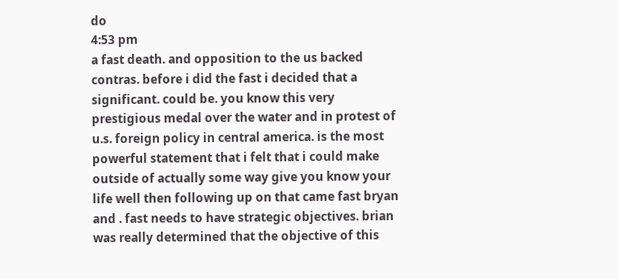do
4:53 pm
a fast death. and opposition to the us backed contras. before i did the fast i decided that a significant. could be. you know this very prestigious medal over the water and in protest of u.s. foreign policy in central america. is the most powerful statement that i felt that i could make outside of actually some way give you know your life well then following up on that came fast bryan and . fast needs to have strategic objectives. brian was really determined that the objective of this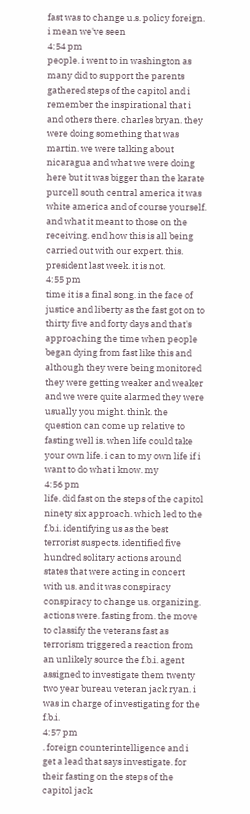fast was to change u.s. policy foreign. i mean we've seen
4:54 pm
people. i went to in washington as many did to support the parents gathered steps of the capitol and i remember the inspirational that i and others there. charles bryan. they were doing something that was martin. we were talking about nicaragua and what we were doing here but it was bigger than the karate purcell south central america it was white america and of course yourself. and what it meant to those on the receiving. end how this is all being carried out with our expert. this. president last week. it is not.
4:55 pm
time it is a final song. in the face of justice and liberty as the fast got on to thirty five and forty days and that's approaching the time when people began dying from fast like this and although they were being monitored they were getting weaker and weaker and we were quite alarmed they were usually you might. think. the question can come up relative to fasting well is. when life could take your own life. i can to my own life if i want to do what i know. my
4:56 pm
life. did fast on the steps of the capitol ninety six approach. which led to the f.b.i. identifying us as the best terrorist suspects. identified five hundred solitary actions around states that were acting in concert with us. and it was conspiracy conspiracy to change us. organizing. actions were. fasting from. the move to classify the veterans fast as terrorism triggered a reaction from an unlikely source the f.b.i. agent assigned to investigate them twenty two year bureau veteran jack ryan. i was in charge of investigating for the f.b.i.
4:57 pm
. foreign counterintelligence and i get a lead that says investigate. for their fasting on the steps of the capitol jack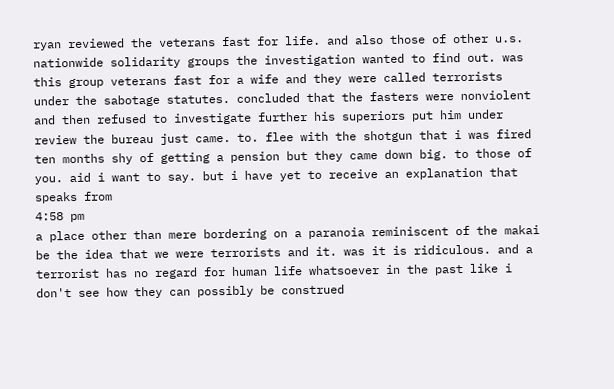ryan reviewed the veterans fast for life. and also those of other u.s. nationwide solidarity groups the investigation wanted to find out. was this group veterans fast for a wife and they were called terrorists under the sabotage statutes. concluded that the fasters were nonviolent and then refused to investigate further his superiors put him under review the bureau just came. to. flee with the shotgun that i was fired ten months shy of getting a pension but they came down big. to those of you. aid i want to say. but i have yet to receive an explanation that speaks from
4:58 pm
a place other than mere bordering on a paranoia reminiscent of the makai be the idea that we were terrorists and it. was it is ridiculous. and a terrorist has no regard for human life whatsoever in the past like i don't see how they can possibly be construed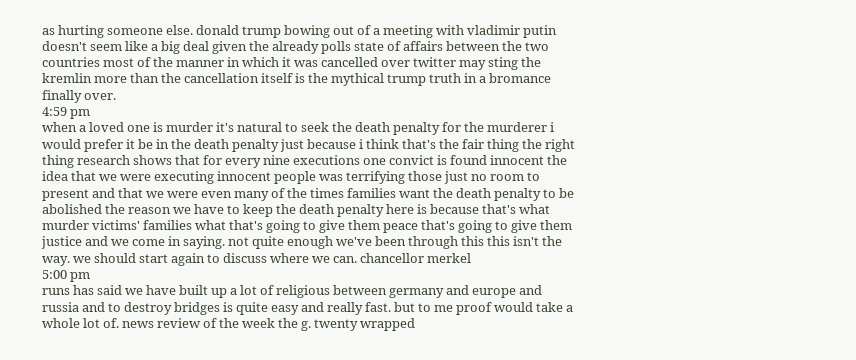as hurting someone else. donald trump bowing out of a meeting with vladimir putin doesn't seem like a big deal given the already polls state of affairs between the two countries most of the manner in which it was cancelled over twitter may sting the kremlin more than the cancellation itself is the mythical trump truth in a bromance finally over.
4:59 pm
when a loved one is murder it's natural to seek the death penalty for the murderer i would prefer it be in the death penalty just because i think that's the fair thing the right thing research shows that for every nine executions one convict is found innocent the idea that we were executing innocent people was terrifying those just no room to present and that we were even many of the times families want the death penalty to be abolished the reason we have to keep the death penalty here is because that's what murder victims' families what that's going to give them peace that's going to give them justice and we come in saying. not quite enough we've been through this this isn't the way. we should start again to discuss where we can. chancellor merkel
5:00 pm
runs has said we have built up a lot of religious between germany and europe and russia and to destroy bridges is quite easy and really fast. but to me proof would take a whole lot of. news review of the week the g. twenty wrapped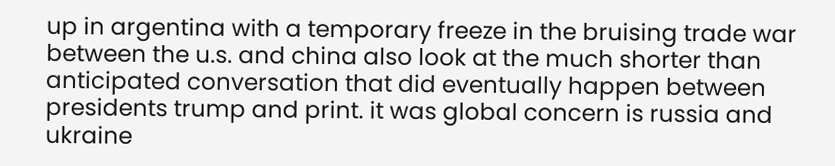up in argentina with a temporary freeze in the bruising trade war between the u.s. and china also look at the much shorter than anticipated conversation that did eventually happen between presidents trump and print. it was global concern is russia and ukraine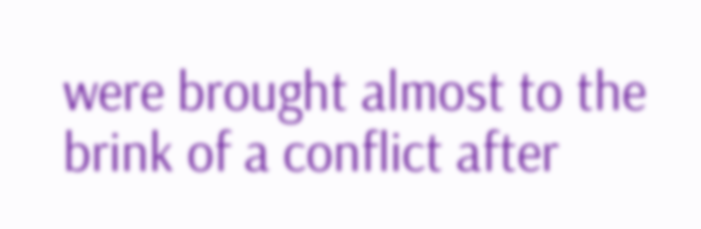were brought almost to the brink of a conflict after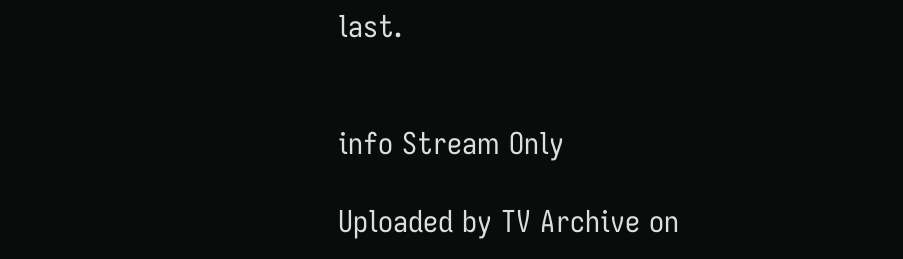last.


info Stream Only

Uploaded by TV Archive on